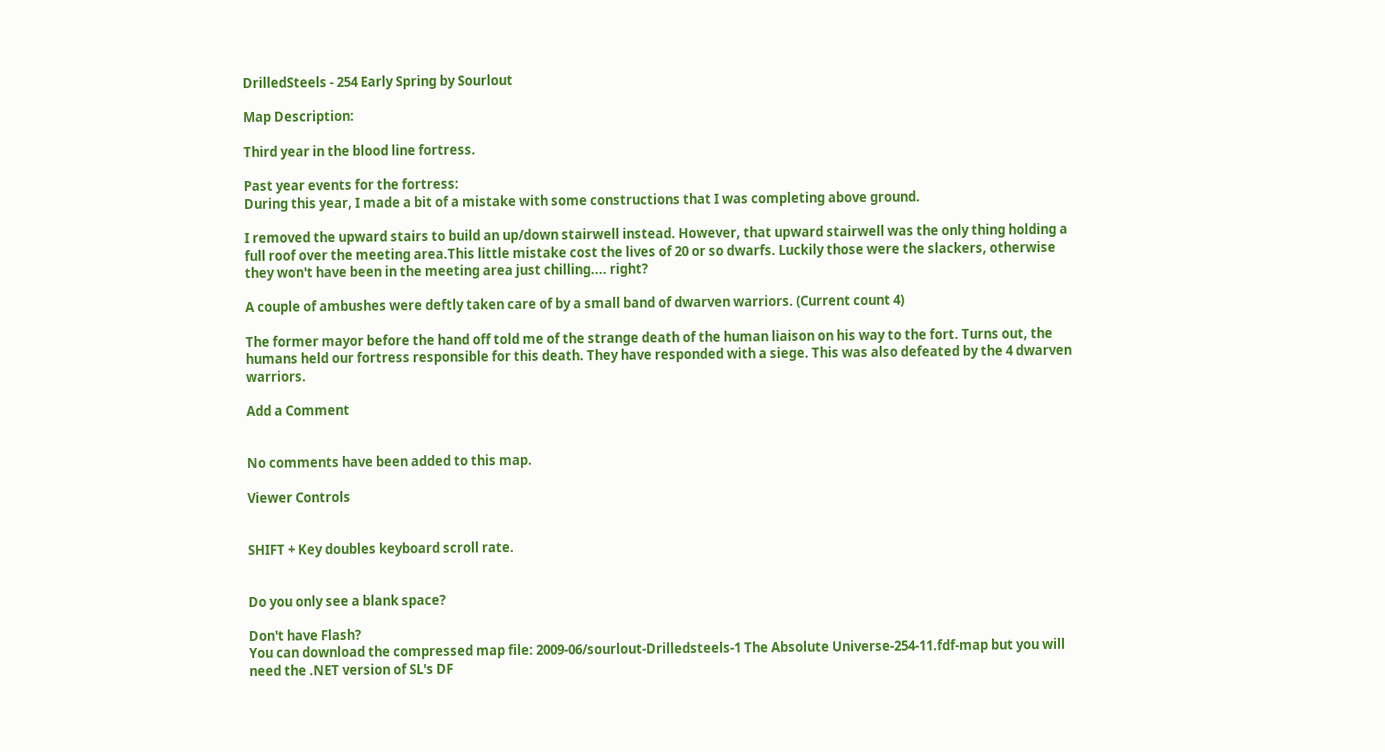DrilledSteels - 254 Early Spring by Sourlout

Map Description:

Third year in the blood line fortress.

Past year events for the fortress:
During this year, I made a bit of a mistake with some constructions that I was completing above ground.

I removed the upward stairs to build an up/down stairwell instead. However, that upward stairwell was the only thing holding a full roof over the meeting area.This little mistake cost the lives of 20 or so dwarfs. Luckily those were the slackers, otherwise they won't have been in the meeting area just chilling.... right?

A couple of ambushes were deftly taken care of by a small band of dwarven warriors. (Current count 4)

The former mayor before the hand off told me of the strange death of the human liaison on his way to the fort. Turns out, the humans held our fortress responsible for this death. They have responded with a siege. This was also defeated by the 4 dwarven warriors.

Add a Comment


No comments have been added to this map.

Viewer Controls


SHIFT + Key doubles keyboard scroll rate.


Do you only see a blank space?

Don't have Flash?
You can download the compressed map file: 2009-06/sourlout-Drilledsteels-1 The Absolute Universe-254-11.fdf-map but you will need the .NET version of SL's DF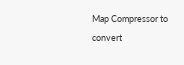Map Compressor to convert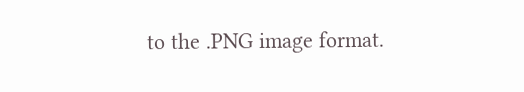to the .PNG image format.